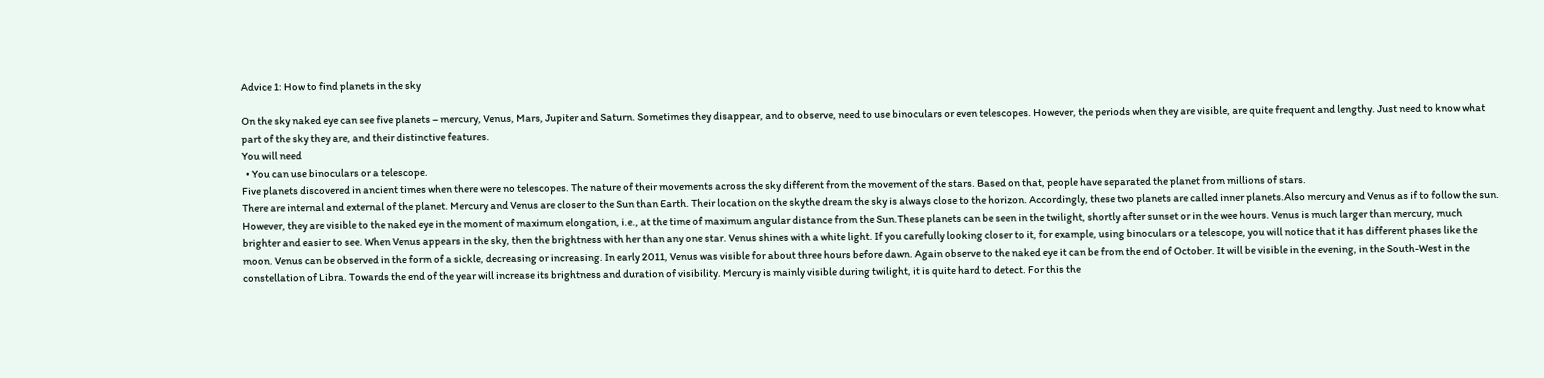Advice 1: How to find planets in the sky

On the sky naked eye can see five planets – mercury, Venus, Mars, Jupiter and Saturn. Sometimes they disappear, and to observe, need to use binoculars or even telescopes. However, the periods when they are visible, are quite frequent and lengthy. Just need to know what part of the sky they are, and their distinctive features.
You will need
  • You can use binoculars or a telescope.
Five planets discovered in ancient times when there were no telescopes. The nature of their movements across the sky different from the movement of the stars. Based on that, people have separated the planet from millions of stars.
There are internal and external of the planet. Mercury and Venus are closer to the Sun than Earth. Their location on the skythe dream the sky is always close to the horizon. Accordingly, these two planets are called inner planets.Also mercury and Venus as if to follow the sun. However, they are visible to the naked eye in the moment of maximum elongation, i.e., at the time of maximum angular distance from the Sun.These planets can be seen in the twilight, shortly after sunset or in the wee hours. Venus is much larger than mercury, much brighter and easier to see. When Venus appears in the sky, then the brightness with her than any one star. Venus shines with a white light. If you carefully looking closer to it, for example, using binoculars or a telescope, you will notice that it has different phases like the moon. Venus can be observed in the form of a sickle, decreasing or increasing. In early 2011, Venus was visible for about three hours before dawn. Again observe to the naked eye it can be from the end of October. It will be visible in the evening, in the South-West in the constellation of Libra. Towards the end of the year will increase its brightness and duration of visibility. Mercury is mainly visible during twilight, it is quite hard to detect. For this the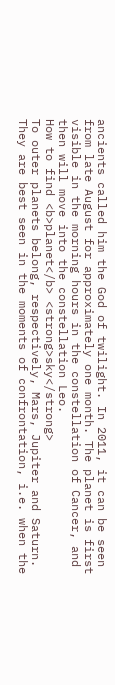ancients called him the God of twilight. In 2011, it can be seen from late August for approximately one month. The planet is first visible in the morning hours in the constellation of Cancer, and then will move into the constellation Leo.
How to find <b>planet</b> <strong>sky</strong>
To outer planets belong, respectively, Mars, Jupiter and Saturn. They are best seen in the moments of confrontation, i.e. when the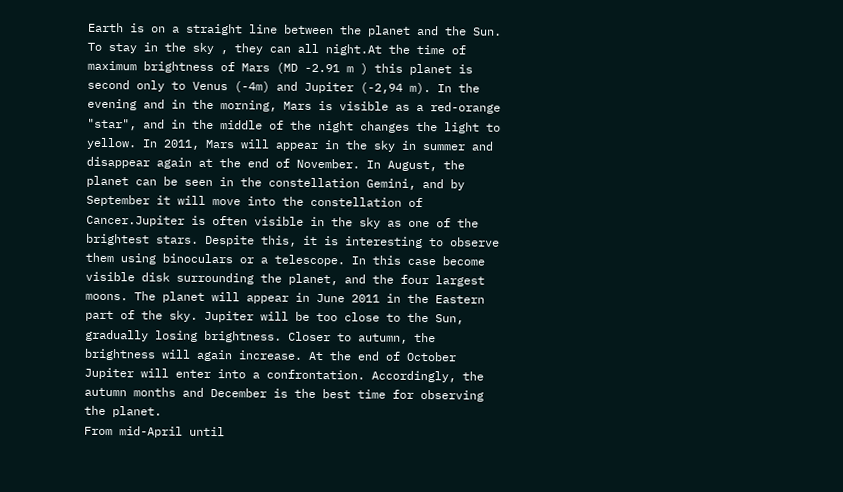Earth is on a straight line between the planet and the Sun. To stay in the sky , they can all night.At the time of maximum brightness of Mars (MD -2.91 m ) this planet is second only to Venus (-4m) and Jupiter (-2,94 m). In the evening and in the morning, Mars is visible as a red-orange "star", and in the middle of the night changes the light to yellow. In 2011, Mars will appear in the sky in summer and disappear again at the end of November. In August, the planet can be seen in the constellation Gemini, and by September it will move into the constellation of Cancer.Jupiter is often visible in the sky as one of the brightest stars. Despite this, it is interesting to observe them using binoculars or a telescope. In this case become visible disk surrounding the planet, and the four largest moons. The planet will appear in June 2011 in the Eastern part of the sky. Jupiter will be too close to the Sun, gradually losing brightness. Closer to autumn, the brightness will again increase. At the end of October Jupiter will enter into a confrontation. Accordingly, the autumn months and December is the best time for observing the planet.
From mid-April until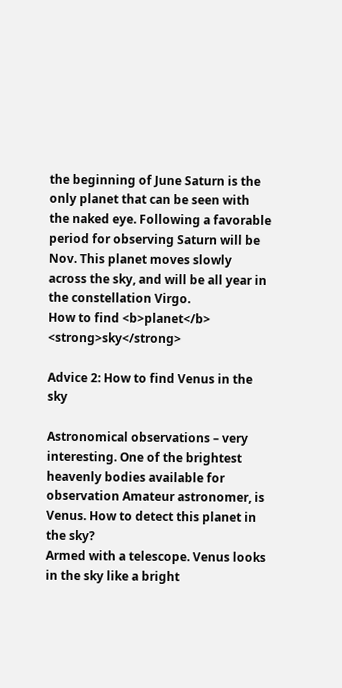the beginning of June Saturn is the only planet that can be seen with the naked eye. Following a favorable period for observing Saturn will be Nov. This planet moves slowly across the sky, and will be all year in the constellation Virgo.
How to find <b>planet</b> <strong>sky</strong>

Advice 2: How to find Venus in the sky

Astronomical observations – very interesting. One of the brightest heavenly bodies available for observation Amateur astronomer, is Venus. How to detect this planet in the sky?
Armed with a telescope. Venus looks in the sky like a bright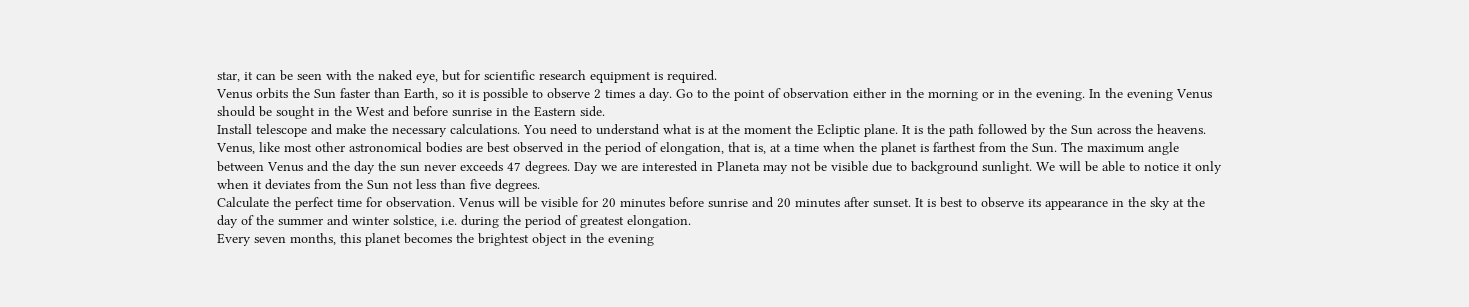star, it can be seen with the naked eye, but for scientific research equipment is required.
Venus orbits the Sun faster than Earth, so it is possible to observe 2 times a day. Go to the point of observation either in the morning or in the evening. In the evening Venus should be sought in the West and before sunrise in the Eastern side.
Install telescope and make the necessary calculations. You need to understand what is at the moment the Ecliptic plane. It is the path followed by the Sun across the heavens. Venus, like most other astronomical bodies are best observed in the period of elongation, that is, at a time when the planet is farthest from the Sun. The maximum angle between Venus and the day the sun never exceeds 47 degrees. Day we are interested in Planeta may not be visible due to background sunlight. We will be able to notice it only when it deviates from the Sun not less than five degrees.
Calculate the perfect time for observation. Venus will be visible for 20 minutes before sunrise and 20 minutes after sunset. It is best to observe its appearance in the sky at the day of the summer and winter solstice, i.e. during the period of greatest elongation.
Every seven months, this planet becomes the brightest object in the evening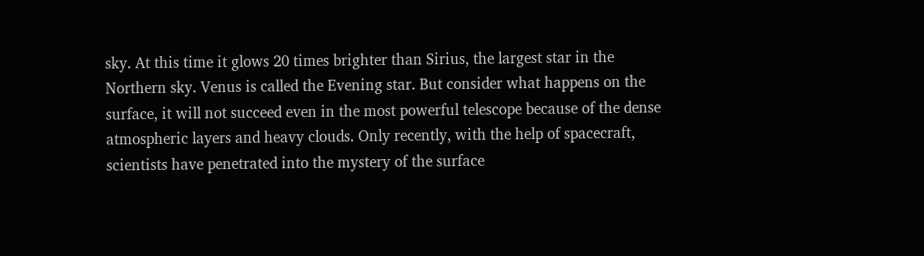sky. At this time it glows 20 times brighter than Sirius, the largest star in the Northern sky. Venus is called the Evening star. But consider what happens on the surface, it will not succeed even in the most powerful telescope because of the dense atmospheric layers and heavy clouds. Only recently, with the help of spacecraft, scientists have penetrated into the mystery of the surface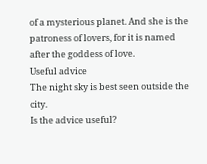of a mysterious planet. And she is the patroness of lovers, for it is named after the goddess of love.
Useful advice
The night sky is best seen outside the city.
Is the advice useful?